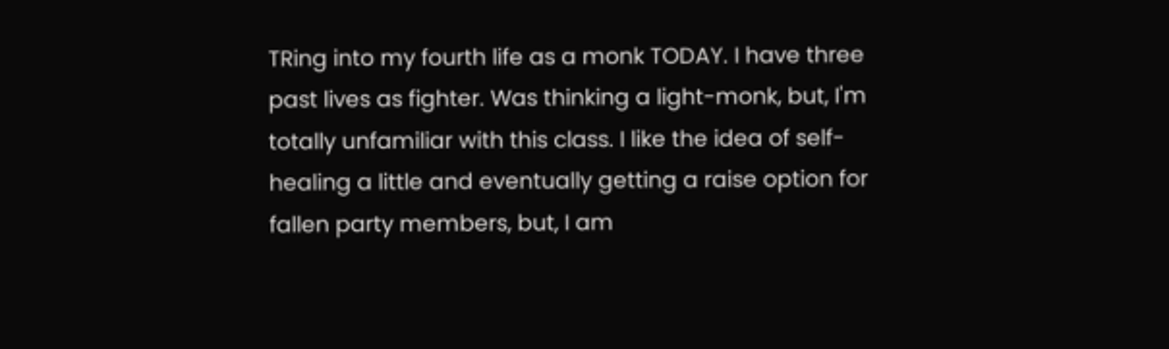TRing into my fourth life as a monk TODAY. I have three past lives as fighter. Was thinking a light-monk, but, I'm totally unfamiliar with this class. I like the idea of self-healing a little and eventually getting a raise option for fallen party members, but, I am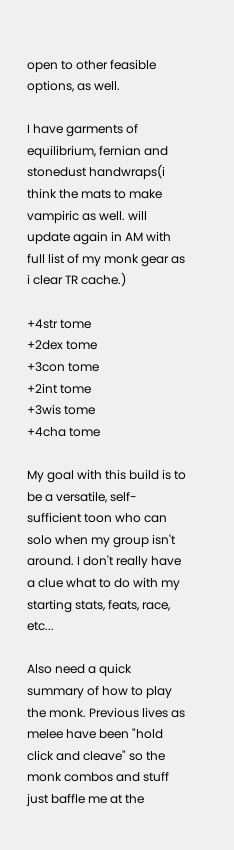open to other feasible options, as well.

I have garments of equilibrium, fernian and stonedust handwraps(i think the mats to make vampiric as well. will update again in AM with full list of my monk gear as i clear TR cache.)

+4str tome
+2dex tome
+3con tome
+2int tome
+3wis tome
+4cha tome

My goal with this build is to be a versatile, self-sufficient toon who can solo when my group isn't around. I don't really have a clue what to do with my starting stats, feats, race, etc...

Also need a quick summary of how to play the monk. Previous lives as melee have been "hold click and cleave" so the monk combos and stuff just baffle me at the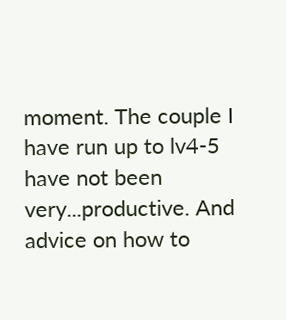moment. The couple I have run up to lv4-5 have not been very...productive. And advice on how to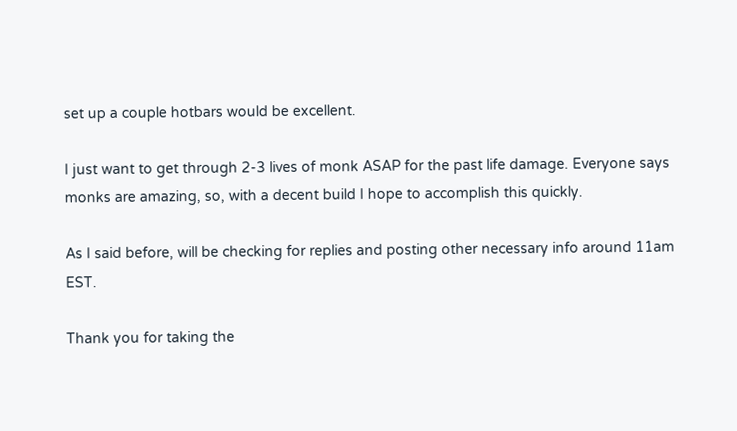set up a couple hotbars would be excellent.

I just want to get through 2-3 lives of monk ASAP for the past life damage. Everyone says monks are amazing, so, with a decent build I hope to accomplish this quickly.

As I said before, will be checking for replies and posting other necessary info around 11am EST.

Thank you for taking the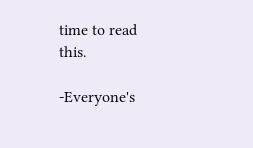time to read this.

-Everyone's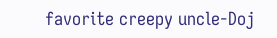favorite creepy uncle-Doj